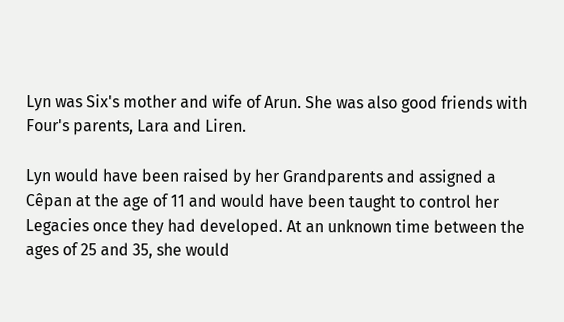Lyn was Six's mother and wife of Arun. She was also good friends with Four's parents, Lara and Liren.

Lyn would have been raised by her Grandparents and assigned a Cêpan at the age of 11 and would have been taught to control her Legacies once they had developed. At an unknown time between the ages of 25 and 35, she would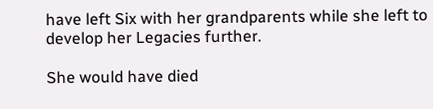have left Six with her grandparents while she left to develop her Legacies further.

She would have died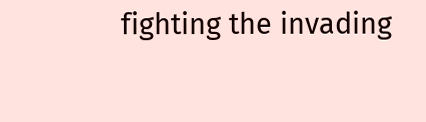fighting the invading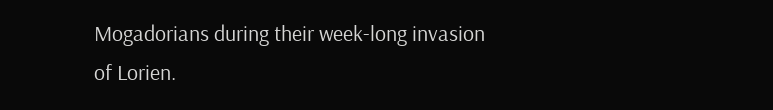Mogadorians during their week-long invasion of Lorien.